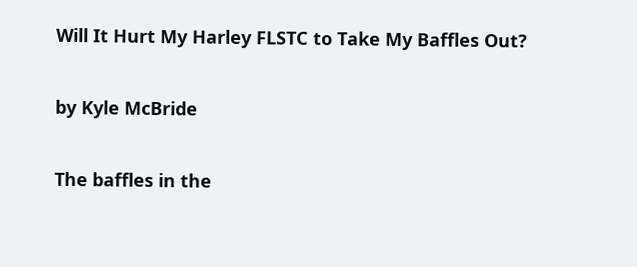Will It Hurt My Harley FLSTC to Take My Baffles Out?

by Kyle McBride

The baffles in the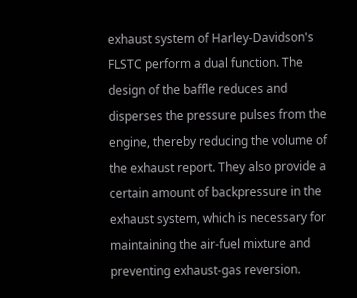exhaust system of Harley-Davidson's FLSTC perform a dual function. The design of the baffle reduces and disperses the pressure pulses from the engine, thereby reducing the volume of the exhaust report. They also provide a certain amount of backpressure in the exhaust system, which is necessary for maintaining the air-fuel mixture and preventing exhaust-gas reversion.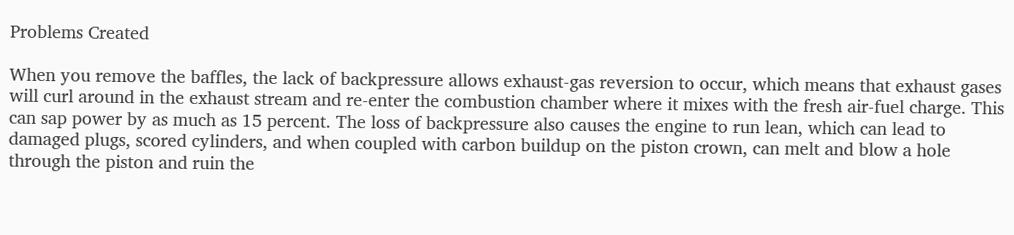Problems Created

When you remove the baffles, the lack of backpressure allows exhaust-gas reversion to occur, which means that exhaust gases will curl around in the exhaust stream and re-enter the combustion chamber where it mixes with the fresh air-fuel charge. This can sap power by as much as 15 percent. The loss of backpressure also causes the engine to run lean, which can lead to damaged plugs, scored cylinders, and when coupled with carbon buildup on the piston crown, can melt and blow a hole through the piston and ruin the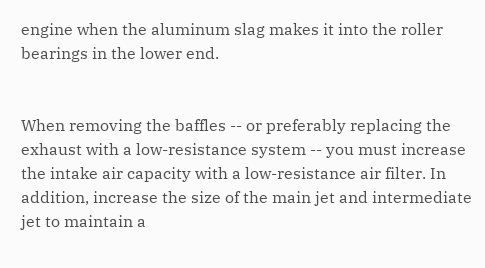engine when the aluminum slag makes it into the roller bearings in the lower end.


When removing the baffles -- or preferably replacing the exhaust with a low-resistance system -- you must increase the intake air capacity with a low-resistance air filter. In addition, increase the size of the main jet and intermediate jet to maintain a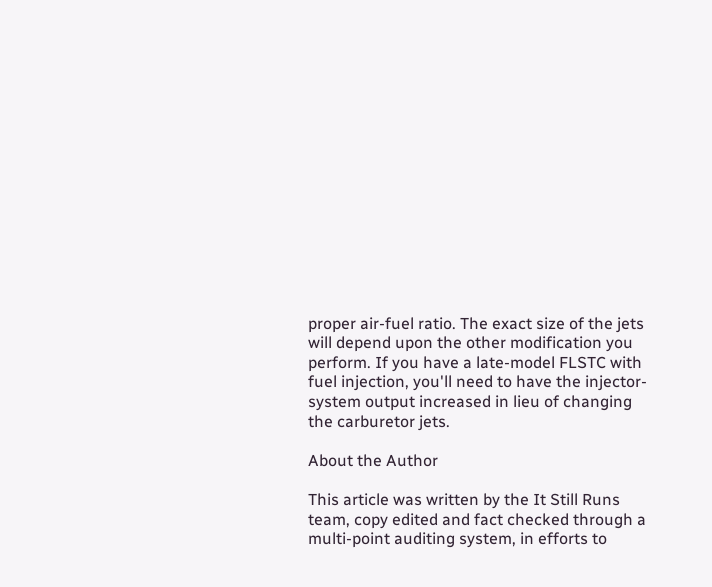proper air-fuel ratio. The exact size of the jets will depend upon the other modification you perform. If you have a late-model FLSTC with fuel injection, you'll need to have the injector-system output increased in lieu of changing the carburetor jets.

About the Author

This article was written by the It Still Runs team, copy edited and fact checked through a multi-point auditing system, in efforts to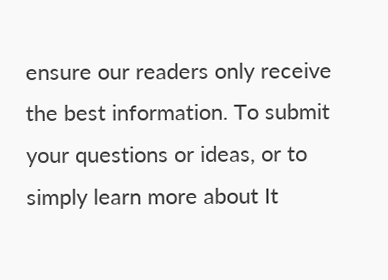ensure our readers only receive the best information. To submit your questions or ideas, or to simply learn more about It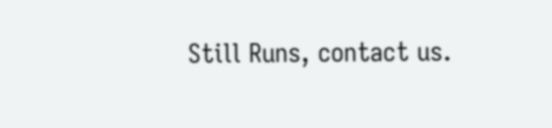Still Runs, contact us.